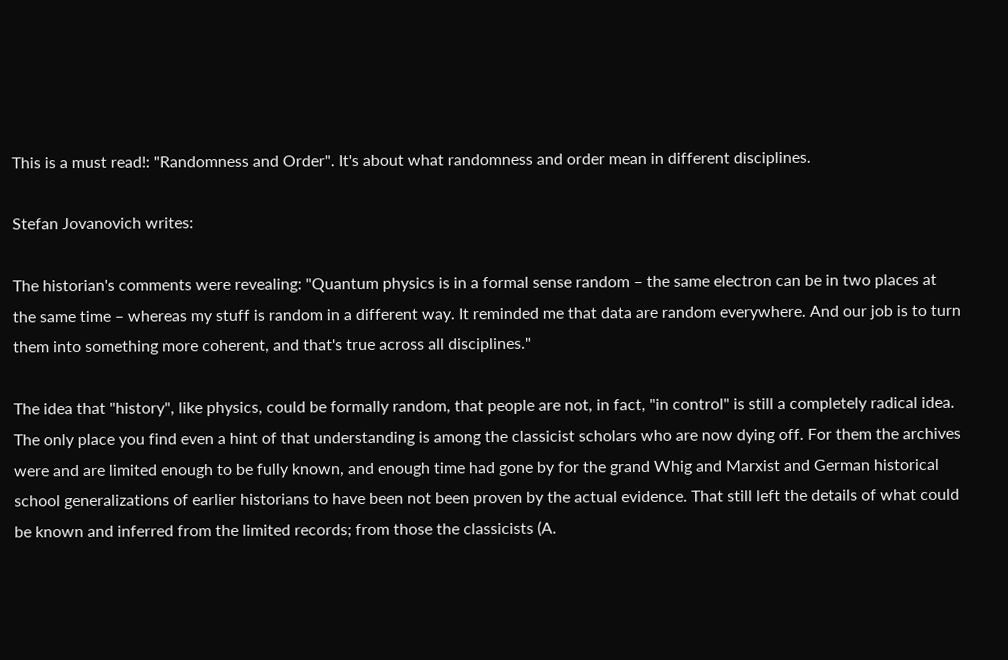This is a must read!: "Randomness and Order". It's about what randomness and order mean in different disciplines.

Stefan Jovanovich writes:

The historian's comments were revealing: "Quantum physics is in a formal sense random – the same electron can be in two places at the same time – whereas my stuff is random in a different way. It reminded me that data are random everywhere. And our job is to turn them into something more coherent, and that's true across all disciplines."

The idea that "history", like physics, could be formally random, that people are not, in fact, "in control" is still a completely radical idea. The only place you find even a hint of that understanding is among the classicist scholars who are now dying off. For them the archives were and are limited enough to be fully known, and enough time had gone by for the grand Whig and Marxist and German historical school generalizations of earlier historians to have been not been proven by the actual evidence. That still left the details of what could be known and inferred from the limited records; from those the classicists (A.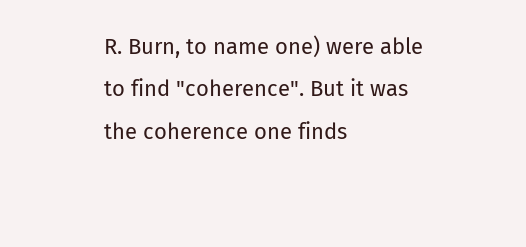R. Burn, to name one) were able to find "coherence". But it was the coherence one finds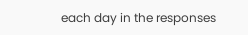each day in the responses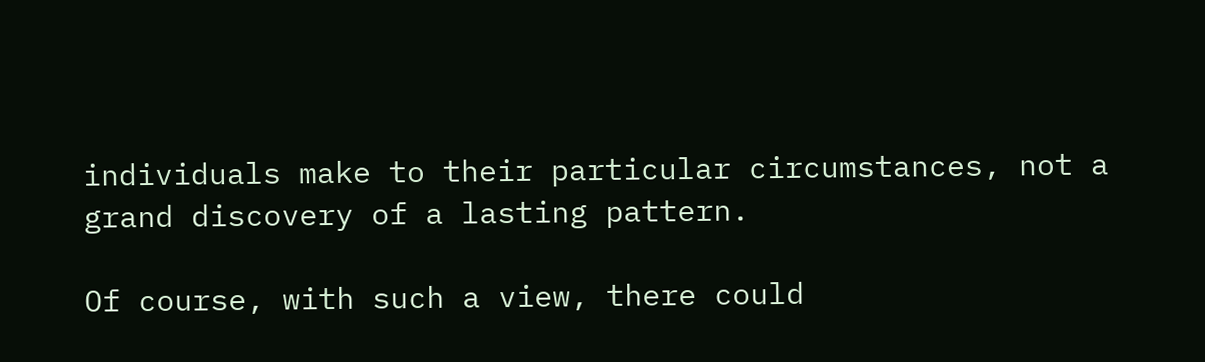individuals make to their particular circumstances, not a grand discovery of a lasting pattern.

Of course, with such a view, there could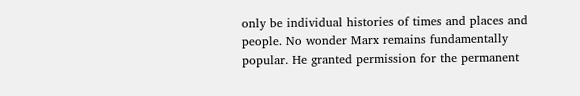only be individual histories of times and places and people. No wonder Marx remains fundamentally popular. He granted permission for the permanent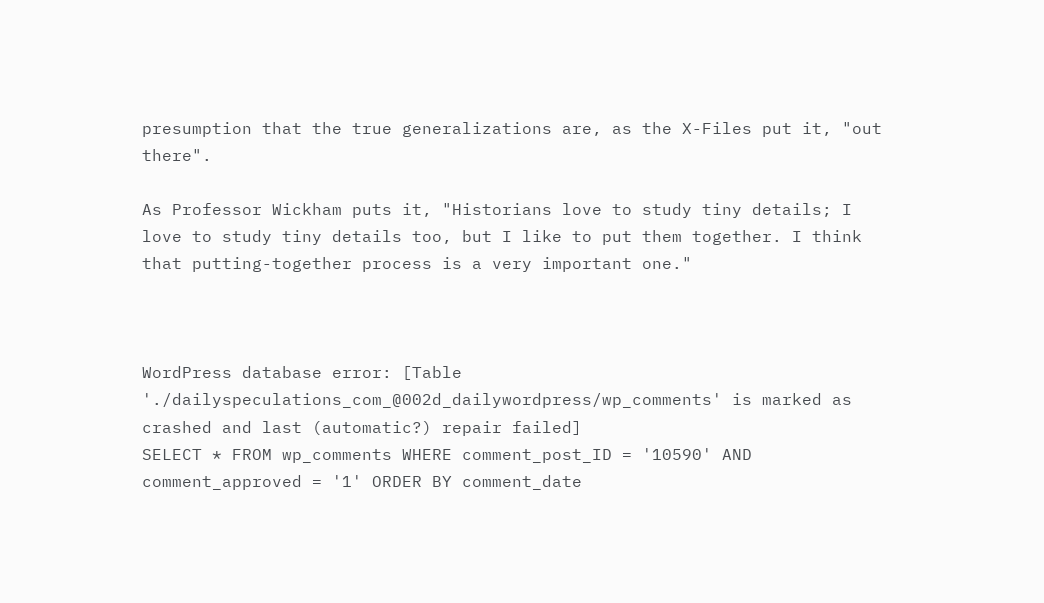presumption that the true generalizations are, as the X-Files put it, "out there".

As Professor Wickham puts it, "Historians love to study tiny details; I love to study tiny details too, but I like to put them together. I think that putting-together process is a very important one."



WordPress database error: [Table './dailyspeculations_com_@002d_dailywordpress/wp_comments' is marked as crashed and last (automatic?) repair failed]
SELECT * FROM wp_comments WHERE comment_post_ID = '10590' AND comment_approved = '1' ORDER BY comment_date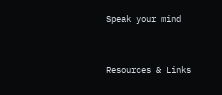Speak your mind


Resources & Links